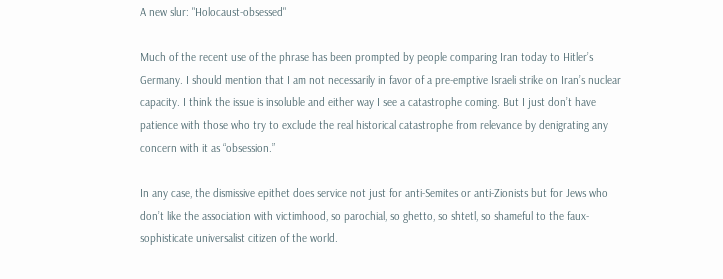A new slur: "Holocaust-obsessed"

Much of the recent use of the phrase has been prompted by people comparing Iran today to Hitler’s Germany. I should mention that I am not necessarily in favor of a pre-emptive Israeli strike on Iran’s nuclear capacity. I think the issue is insoluble and either way I see a catastrophe coming. But I just don’t have patience with those who try to exclude the real historical catastrophe from relevance by denigrating any concern with it as “obsession.”

In any case, the dismissive epithet does service not just for anti-Semites or anti-Zionists but for Jews who don’t like the association with victimhood, so parochial, so ghetto, so shtetl, so shameful to the faux-sophisticate universalist citizen of the world.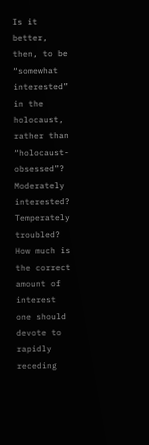Is it better, then, to be “somewhat interested” in the holocaust, rather than “holocaust-obsessed”? Moderately interested? Temperately troubled? How much is the correct amount of interest one should devote to rapidly receding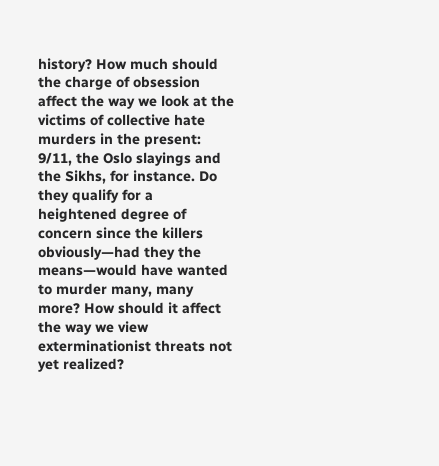history? How much should the charge of obsession affect the way we look at the victims of collective hate murders in the present: 9/11, the Oslo slayings and the Sikhs, for instance. Do they qualify for a heightened degree of concern since the killers obviously—had they the means—would have wanted to murder many, many more? How should it affect the way we view exterminationist threats not yet realized?